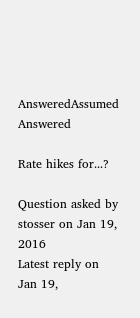AnsweredAssumed Answered

Rate hikes for...?

Question asked by stosser on Jan 19, 2016
Latest reply on Jan 19,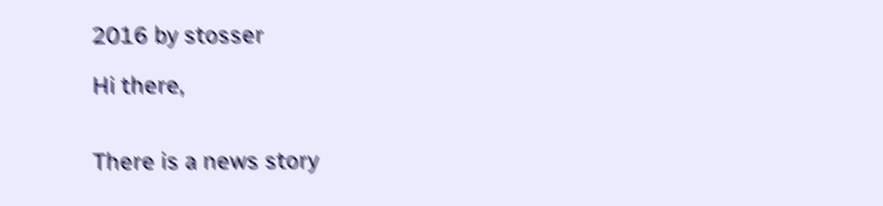2016 by stosser

Hi there,


There is a news story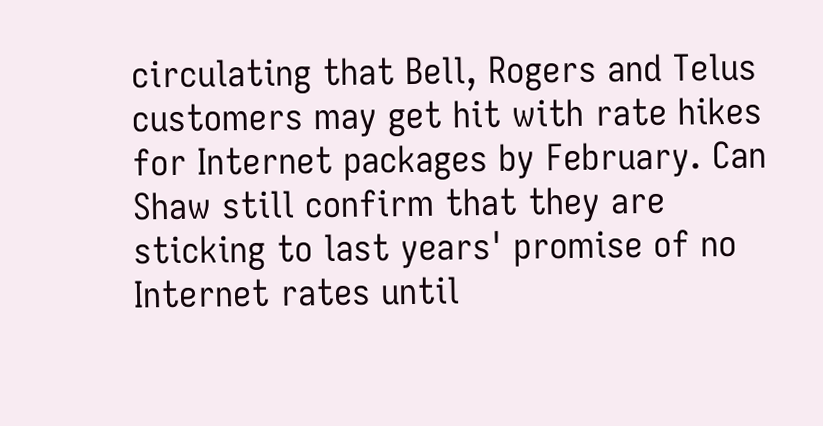circulating that Bell, Rogers and Telus customers may get hit with rate hikes for Internet packages by February. Can Shaw still confirm that they are sticking to last years' promise of no Internet rates until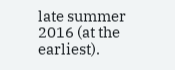late summer 2016 (at the earliest).